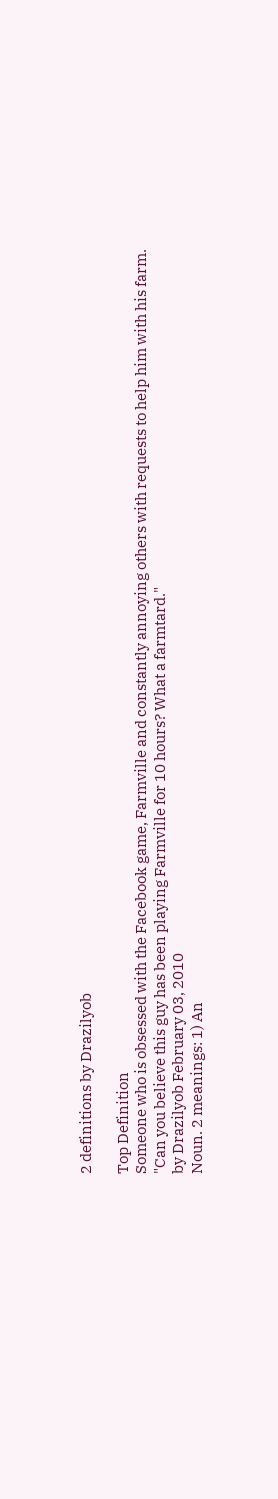2 definitions by Drazilyob

Top Definition
Someone who is obsessed with the Facebook game, Farmville and constantly annoying others with requests to help him with his farm.
"Can you believe this guy has been playing Farmville for 10 hours? What a farmtard."
by Drazilyob February 03, 2010
Noun. 2 meanings: 1) An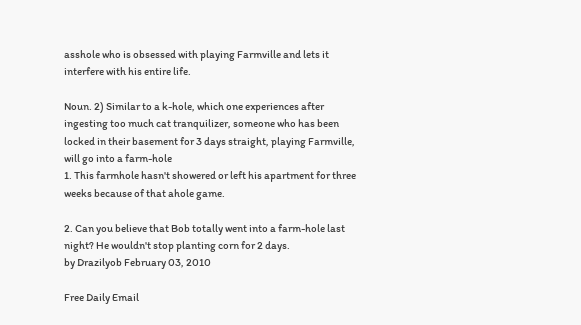asshole who is obsessed with playing Farmville and lets it interfere with his entire life.

Noun. 2) Similar to a k-hole, which one experiences after ingesting too much cat tranquilizer, someone who has been locked in their basement for 3 days straight, playing Farmville, will go into a farm-hole
1. This farmhole hasn't showered or left his apartment for three weeks because of that ahole game.

2. Can you believe that Bob totally went into a farm-hole last night? He wouldn't stop planting corn for 2 days.
by Drazilyob February 03, 2010

Free Daily Email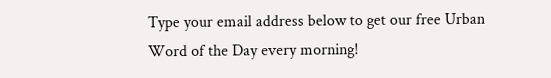Type your email address below to get our free Urban Word of the Day every morning!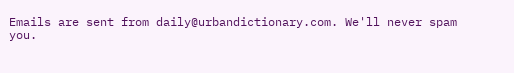Emails are sent from daily@urbandictionary.com. We'll never spam you.